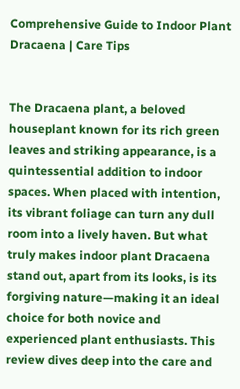Comprehensive Guide to Indoor Plant Dracaena | Care Tips


The Dracaena plant, a beloved houseplant known for its rich green leaves and striking appearance, is a quintessential addition to indoor spaces. When placed with intention, its vibrant foliage can turn any dull room into a lively haven. But what truly makes indoor plant Dracaena stand out, apart from its looks, is its forgiving nature—making it an ideal choice for both novice and experienced plant enthusiasts. This review dives deep into the care and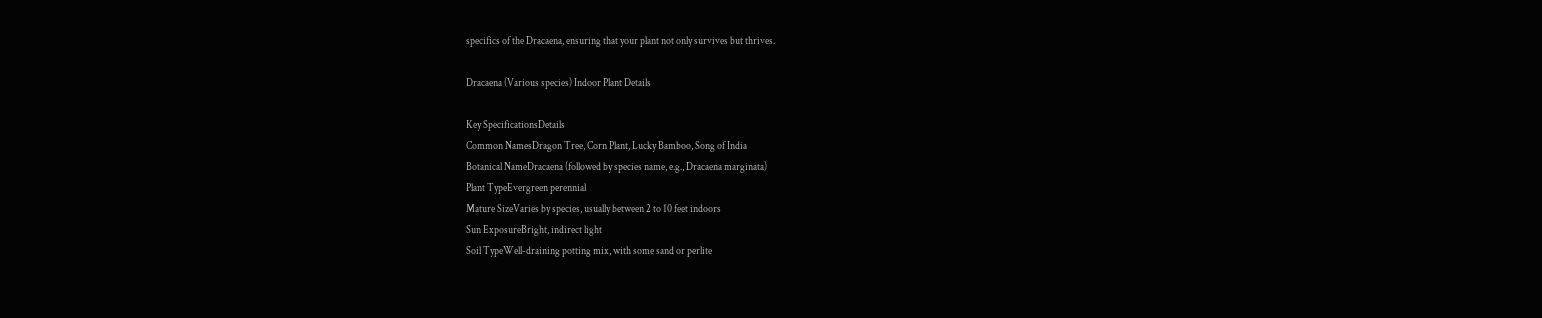specifics of the Dracaena, ensuring that your plant not only survives but thrives.

Dracaena (Various species) Indoor Plant Details

Key SpecificationsDetails
Common NamesDragon Tree, Corn Plant, Lucky Bamboo, Song of India
Botanical NameDracaena (followed by species name, e.g., Dracaena marginata)
Plant TypeEvergreen perennial
Mature SizeVaries by species, usually between 2 to 10 feet indoors
Sun ExposureBright, indirect light
Soil TypeWell-draining potting mix, with some sand or perlite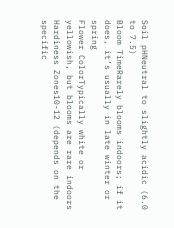Soil pHNeutral to slightly acidic (6.0 to 7.5)
Bloom TimeRarely blooms indoors; if it does, it’s usually in late winter or spring
Flower ColorTypically white or yellowish, but blooms are rare indoors
Hardiness Zones10-12 (depends on the specific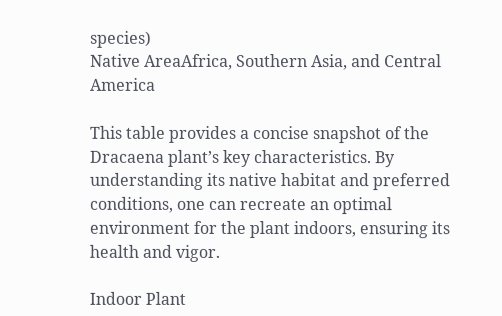species)
Native AreaAfrica, Southern Asia, and Central America

This table provides a concise snapshot of the Dracaena plant’s key characteristics. By understanding its native habitat and preferred conditions, one can recreate an optimal environment for the plant indoors, ensuring its health and vigor.

Indoor Plant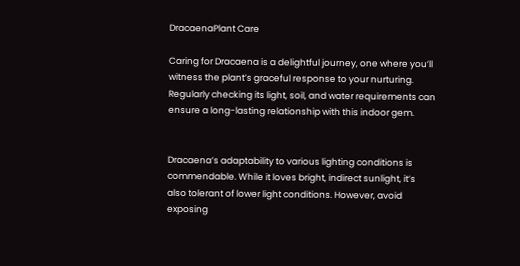DracaenaPlant Care

Caring for Dracaena is a delightful journey, one where you’ll witness the plant’s graceful response to your nurturing. Regularly checking its light, soil, and water requirements can ensure a long-lasting relationship with this indoor gem.


Dracaena’s adaptability to various lighting conditions is commendable. While it loves bright, indirect sunlight, it’s also tolerant of lower light conditions. However, avoid exposing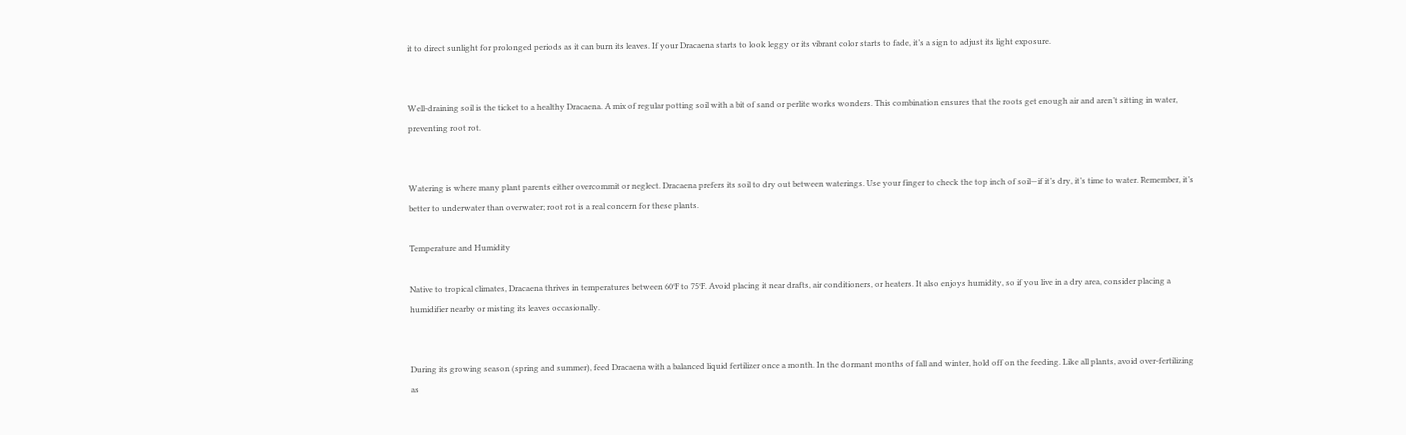it to direct sunlight for prolonged periods as it can burn its leaves. If your Dracaena starts to look leggy or its vibrant color starts to fade, it’s a sign to adjust its light exposure.


Well-draining soil is the ticket to a healthy Dracaena. A mix of regular potting soil with a bit of sand or perlite works wonders. This combination ensures that the roots get enough air and aren’t sitting in water, preventing root rot.


Watering is where many plant parents either overcommit or neglect. Dracaena prefers its soil to dry out between waterings. Use your finger to check the top inch of soil—if it’s dry, it’s time to water. Remember, it’s better to underwater than overwater; root rot is a real concern for these plants.

Temperature and Humidity

Native to tropical climates, Dracaena thrives in temperatures between 60°F to 75°F. Avoid placing it near drafts, air conditioners, or heaters. It also enjoys humidity, so if you live in a dry area, consider placing a humidifier nearby or misting its leaves occasionally.


During its growing season (spring and summer), feed Dracaena with a balanced liquid fertilizer once a month. In the dormant months of fall and winter, hold off on the feeding. Like all plants, avoid over-fertilizing as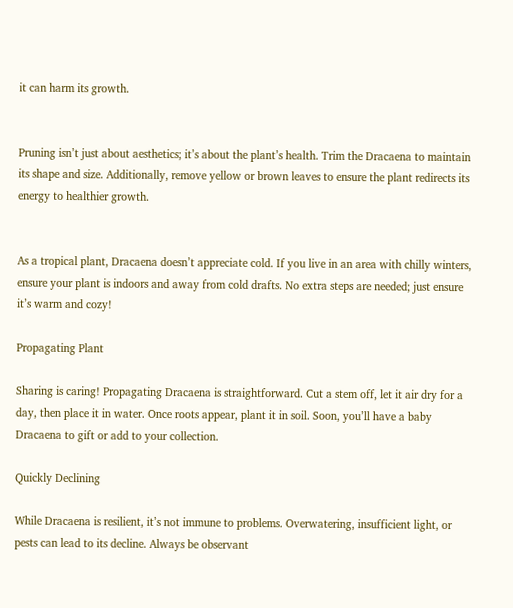it can harm its growth.


Pruning isn’t just about aesthetics; it’s about the plant’s health. Trim the Dracaena to maintain its shape and size. Additionally, remove yellow or brown leaves to ensure the plant redirects its energy to healthier growth.


As a tropical plant, Dracaena doesn’t appreciate cold. If you live in an area with chilly winters, ensure your plant is indoors and away from cold drafts. No extra steps are needed; just ensure it’s warm and cozy!

Propagating Plant

Sharing is caring! Propagating Dracaena is straightforward. Cut a stem off, let it air dry for a day, then place it in water. Once roots appear, plant it in soil. Soon, you’ll have a baby Dracaena to gift or add to your collection.

Quickly Declining

While Dracaena is resilient, it’s not immune to problems. Overwatering, insufficient light, or pests can lead to its decline. Always be observant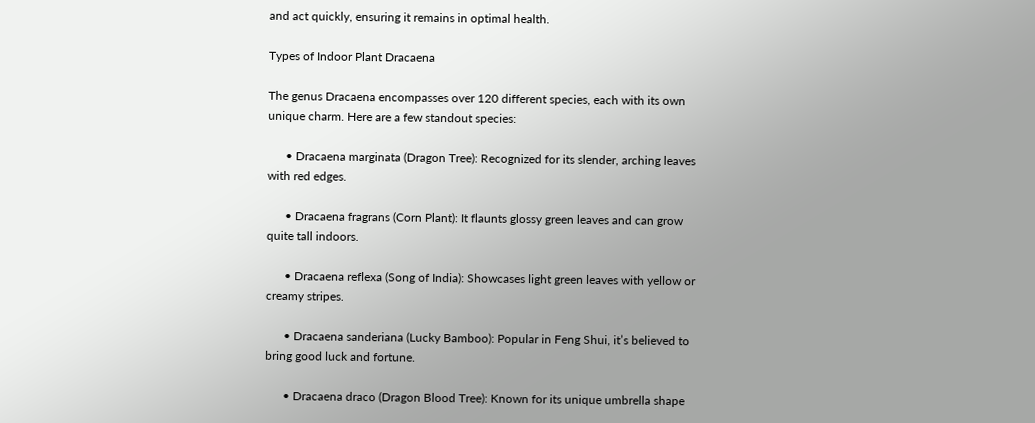and act quickly, ensuring it remains in optimal health.

Types of Indoor Plant Dracaena

The genus Dracaena encompasses over 120 different species, each with its own unique charm. Here are a few standout species:

      • Dracaena marginata (Dragon Tree): Recognized for its slender, arching leaves with red edges.

      • Dracaena fragrans (Corn Plant): It flaunts glossy green leaves and can grow quite tall indoors.

      • Dracaena reflexa (Song of India): Showcases light green leaves with yellow or creamy stripes.

      • Dracaena sanderiana (Lucky Bamboo): Popular in Feng Shui, it’s believed to bring good luck and fortune.

      • Dracaena draco (Dragon Blood Tree): Known for its unique umbrella shape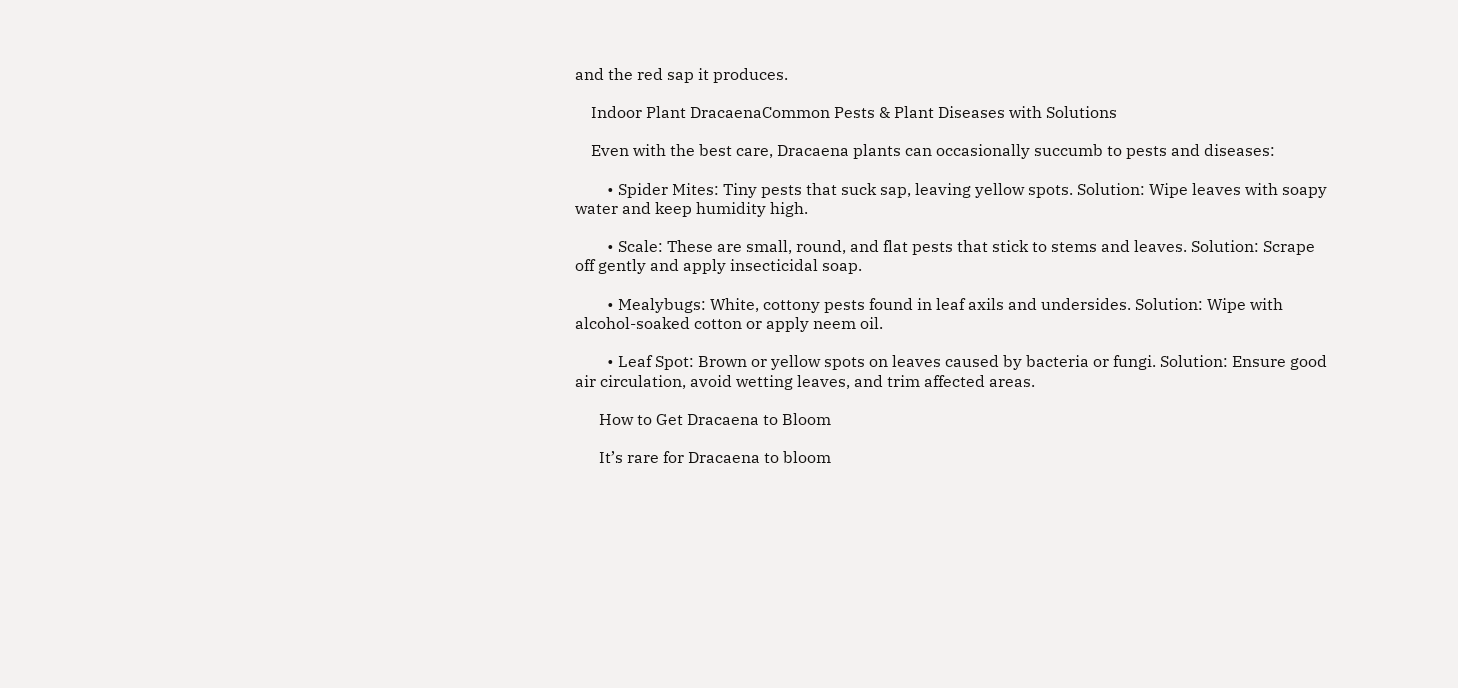and the red sap it produces.

    Indoor Plant DracaenaCommon Pests & Plant Diseases with Solutions

    Even with the best care, Dracaena plants can occasionally succumb to pests and diseases:

        • Spider Mites: Tiny pests that suck sap, leaving yellow spots. Solution: Wipe leaves with soapy water and keep humidity high.

        • Scale: These are small, round, and flat pests that stick to stems and leaves. Solution: Scrape off gently and apply insecticidal soap.

        • Mealybugs: White, cottony pests found in leaf axils and undersides. Solution: Wipe with alcohol-soaked cotton or apply neem oil.

        • Leaf Spot: Brown or yellow spots on leaves caused by bacteria or fungi. Solution: Ensure good air circulation, avoid wetting leaves, and trim affected areas.

      How to Get Dracaena to Bloom

      It’s rare for Dracaena to bloom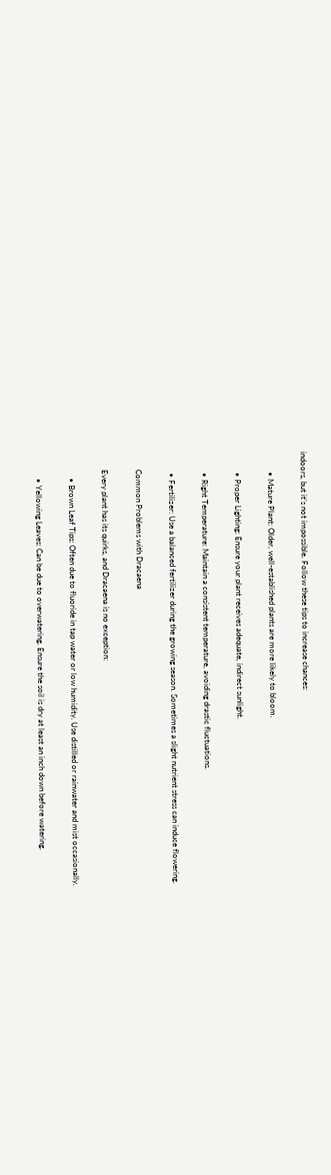indoors, but it’s not impossible. Follow these tips to increase chances:

          • Mature Plant: Older, well-established plants are more likely to bloom.

          • Proper Lighting: Ensure your plant receives adequate, indirect sunlight.

          • Right Temperature: Maintain a consistent temperature, avoiding drastic fluctuations.

          • Fertilizer: Use a balanced fertilizer during the growing season. Sometimes a slight nutrient stress can induce flowering.

        Common Problems with Dracaena

        Every plant has its quirks, and Dracaena is no exception:

            • Brown Leaf Tips: Often due to fluoride in tap water or low humidity. Use distilled or rainwater and mist occasionally.

            • Yellowing Leaves: Can be due to overwatering. Ensure the soil is dry at least an inch down before watering.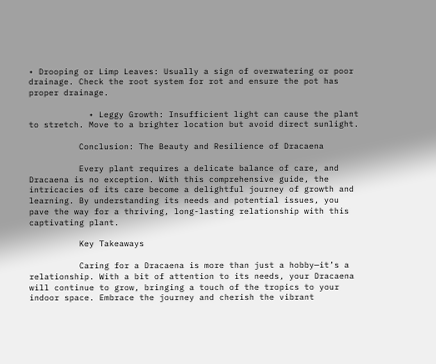• Drooping or Limp Leaves: Usually a sign of overwatering or poor drainage. Check the root system for rot and ensure the pot has proper drainage.

            • Leggy Growth: Insufficient light can cause the plant to stretch. Move to a brighter location but avoid direct sunlight.

          Conclusion: The Beauty and Resilience of Dracaena

          Every plant requires a delicate balance of care, and Dracaena is no exception. With this comprehensive guide, the intricacies of its care become a delightful journey of growth and learning. By understanding its needs and potential issues, you pave the way for a thriving, long-lasting relationship with this captivating plant.

          Key Takeaways

          Caring for a Dracaena is more than just a hobby—it’s a relationship. With a bit of attention to its needs, your Dracaena will continue to grow, bringing a touch of the tropics to your indoor space. Embrace the journey and cherish the vibrant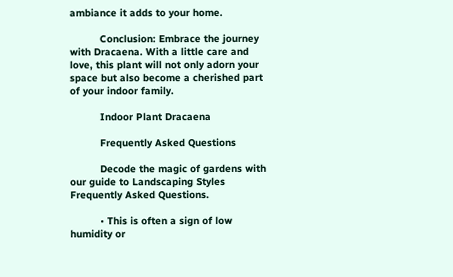ambiance it adds to your home.

          Conclusion: Embrace the journey with Dracaena. With a little care and love, this plant will not only adorn your space but also become a cherished part of your indoor family.

          Indoor Plant Dracaena

          Frequently Asked Questions

          Decode the magic of gardens with our guide to Landscaping Styles Frequently Asked Questions.

          • This is often a sign of low humidity or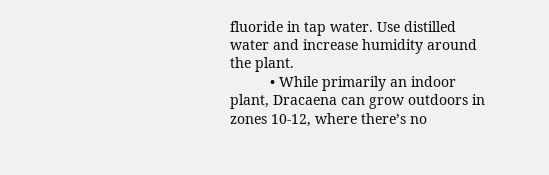fluoride in tap water. Use distilled water and increase humidity around the plant.
          • While primarily an indoor plant, Dracaena can grow outdoors in zones 10-12, where there’s no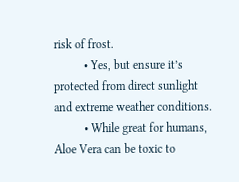risk of frost.
          • Yes, but ensure it’s protected from direct sunlight and extreme weather conditions.
          • While great for humans, Aloe Vera can be toxic to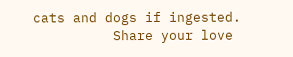cats and dogs if ingested.
          Share your love